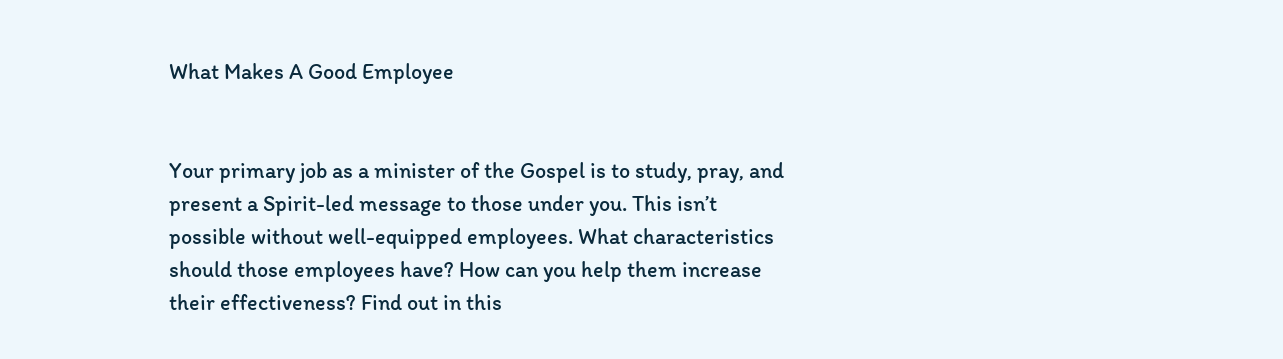What Makes A Good Employee


Your primary job as a minister of the Gospel is to study, pray, and present a Spirit-led message to those under you. This isn’t possible without well-equipped employees. What characteristics should those employees have? How can you help them increase their effectiveness? Find out in this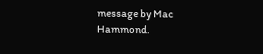message by Mac Hammond.